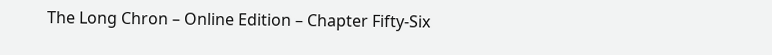The Long Chron – Online Edition – Chapter Fifty-Six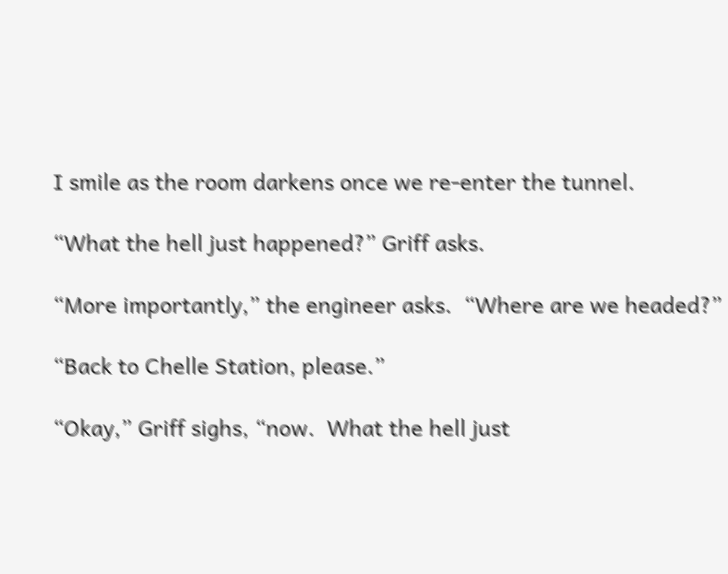I smile as the room darkens once we re-enter the tunnel.

“What the hell just happened?” Griff asks.

“More importantly,” the engineer asks.  “Where are we headed?”

“Back to Chelle Station, please.”

“Okay,” Griff sighs, “now.  What the hell just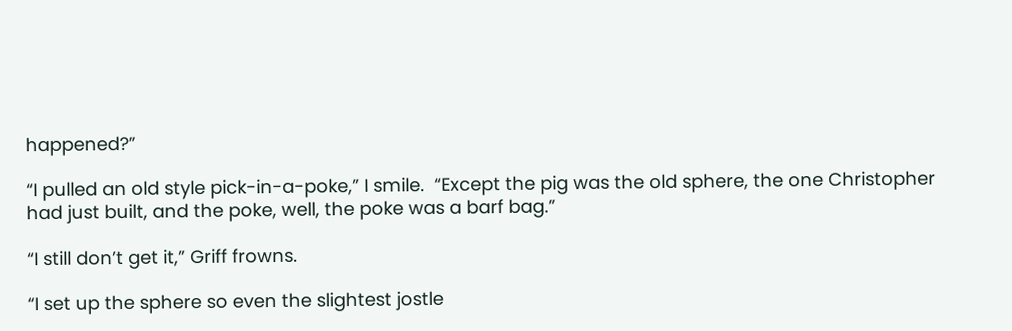happened?”

“I pulled an old style pick-in-a-poke,” I smile.  “Except the pig was the old sphere, the one Christopher had just built, and the poke, well, the poke was a barf bag.”

“I still don’t get it,” Griff frowns.

“I set up the sphere so even the slightest jostle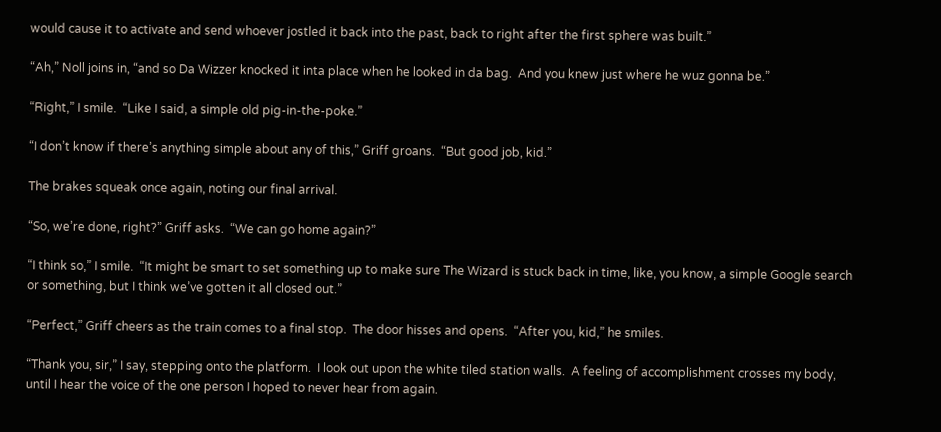would cause it to activate and send whoever jostled it back into the past, back to right after the first sphere was built.”

“Ah,” Noll joins in, “and so Da Wizzer knocked it inta place when he looked in da bag.  And you knew just where he wuz gonna be.”

“Right,” I smile.  “Like I said, a simple old pig-in-the-poke.”

“I don’t know if there’s anything simple about any of this,” Griff groans.  “But good job, kid.”

The brakes squeak once again, noting our final arrival.

“So, we’re done, right?” Griff asks.  “We can go home again?”

“I think so,” I smile.  “It might be smart to set something up to make sure The Wizard is stuck back in time, like, you know, a simple Google search or something, but I think we’ve gotten it all closed out.”

“Perfect,” Griff cheers as the train comes to a final stop.  The door hisses and opens.  “After you, kid,” he smiles.

“Thank you, sir,” I say, stepping onto the platform.  I look out upon the white tiled station walls.  A feeling of accomplishment crosses my body, until I hear the voice of the one person I hoped to never hear from again.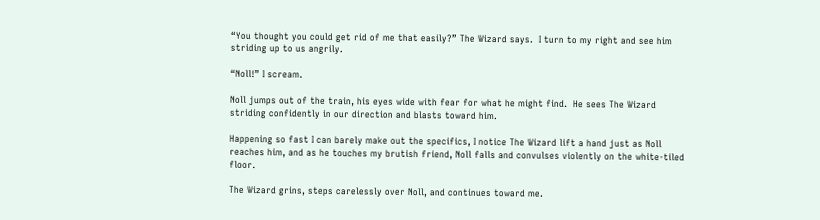“You thought you could get rid of me that easily?” The Wizard says.  I turn to my right and see him striding up to us angrily.

“Noll!” I scream.

Noll jumps out of the train, his eyes wide with fear for what he might find.  He sees The Wizard striding confidently in our direction and blasts toward him.

Happening so fast I can barely make out the specifics, I notice The Wizard lift a hand just as Noll reaches him, and as he touches my brutish friend, Noll falls and convulses violently on the white-tiled floor.

The Wizard grins, steps carelessly over Noll, and continues toward me.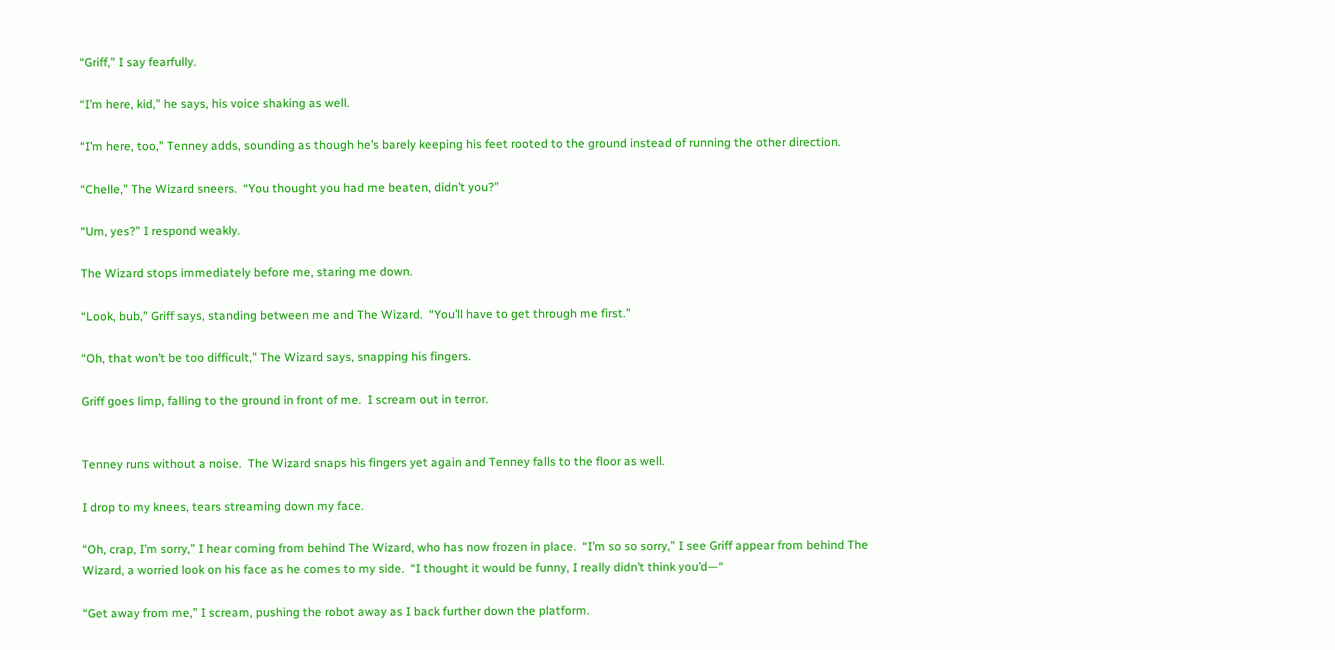“Griff,” I say fearfully.

“I’m here, kid,” he says, his voice shaking as well.

“I’m here, too,” Tenney adds, sounding as though he’s barely keeping his feet rooted to the ground instead of running the other direction.

“Chelle,” The Wizard sneers.  “You thought you had me beaten, didn’t you?”

“Um, yes?” I respond weakly.

The Wizard stops immediately before me, staring me down.

“Look, bub,” Griff says, standing between me and The Wizard.  “You’ll have to get through me first.”

“Oh, that won’t be too difficult,” The Wizard says, snapping his fingers.

Griff goes limp, falling to the ground in front of me.  I scream out in terror.


Tenney runs without a noise.  The Wizard snaps his fingers yet again and Tenney falls to the floor as well.

I drop to my knees, tears streaming down my face.

“Oh, crap, I’m sorry,” I hear coming from behind The Wizard, who has now frozen in place.  “I’m so so sorry,” I see Griff appear from behind The Wizard, a worried look on his face as he comes to my side.  “I thought it would be funny, I really didn’t think you’d—“

“Get away from me,” I scream, pushing the robot away as I back further down the platform.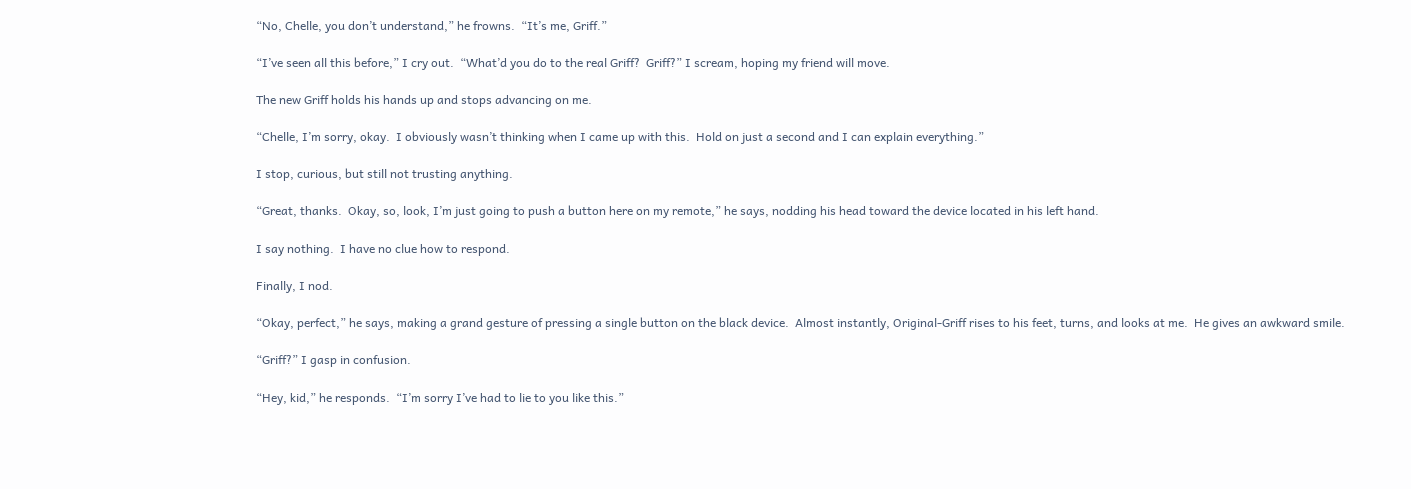“No, Chelle, you don’t understand,” he frowns.  “It’s me, Griff.”

“I’ve seen all this before,” I cry out.  “What’d you do to the real Griff?  Griff?” I scream, hoping my friend will move.

The new Griff holds his hands up and stops advancing on me.

“Chelle, I’m sorry, okay.  I obviously wasn’t thinking when I came up with this.  Hold on just a second and I can explain everything.”

I stop, curious, but still not trusting anything.

“Great, thanks.  Okay, so, look, I’m just going to push a button here on my remote,” he says, nodding his head toward the device located in his left hand.

I say nothing.  I have no clue how to respond.

Finally, I nod.

“Okay, perfect,” he says, making a grand gesture of pressing a single button on the black device.  Almost instantly, Original-Griff rises to his feet, turns, and looks at me.  He gives an awkward smile.

“Griff?” I gasp in confusion.

“Hey, kid,” he responds.  “I’m sorry I’ve had to lie to you like this.”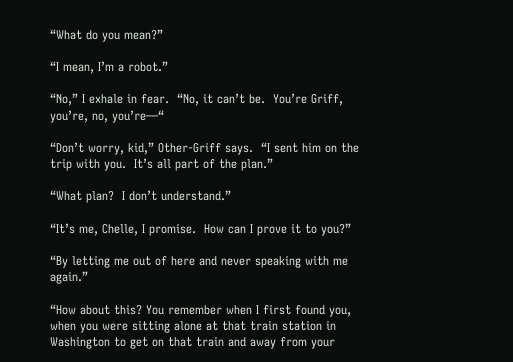“What do you mean?”

“I mean, I’m a robot.”

“No,” I exhale in fear.  “No, it can’t be.  You’re Griff, you’re, no, you’re—“

“Don’t worry, kid,” Other-Griff says.  “I sent him on the trip with you.  It’s all part of the plan.”

“What plan?  I don’t understand.”

“It’s me, Chelle, I promise.  How can I prove it to you?”

“By letting me out of here and never speaking with me again.”

“How about this? You remember when I first found you, when you were sitting alone at that train station in Washington to get on that train and away from your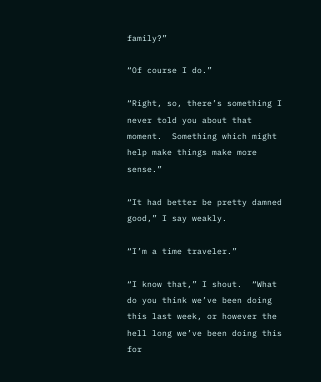family?”

“Of course I do.”

“Right, so, there’s something I never told you about that moment.  Something which might help make things make more sense.”

“It had better be pretty damned good,” I say weakly.

“I’m a time traveler.”

“I know that,” I shout.  “What do you think we’ve been doing this last week, or however the hell long we’ve been doing this for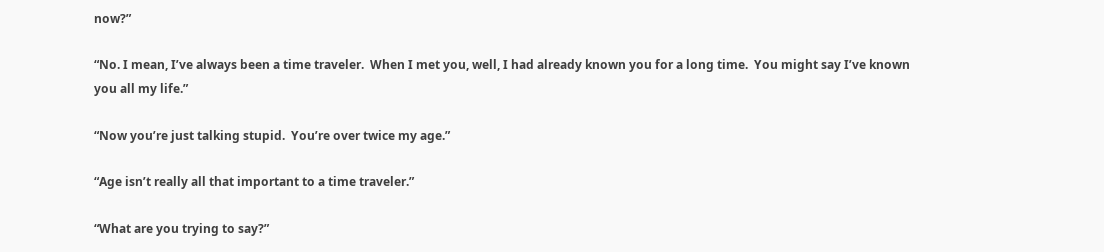now?”

“No. I mean, I’ve always been a time traveler.  When I met you, well, I had already known you for a long time.  You might say I’ve known you all my life.”

“Now you’re just talking stupid.  You’re over twice my age.”

“Age isn’t really all that important to a time traveler.”

“What are you trying to say?”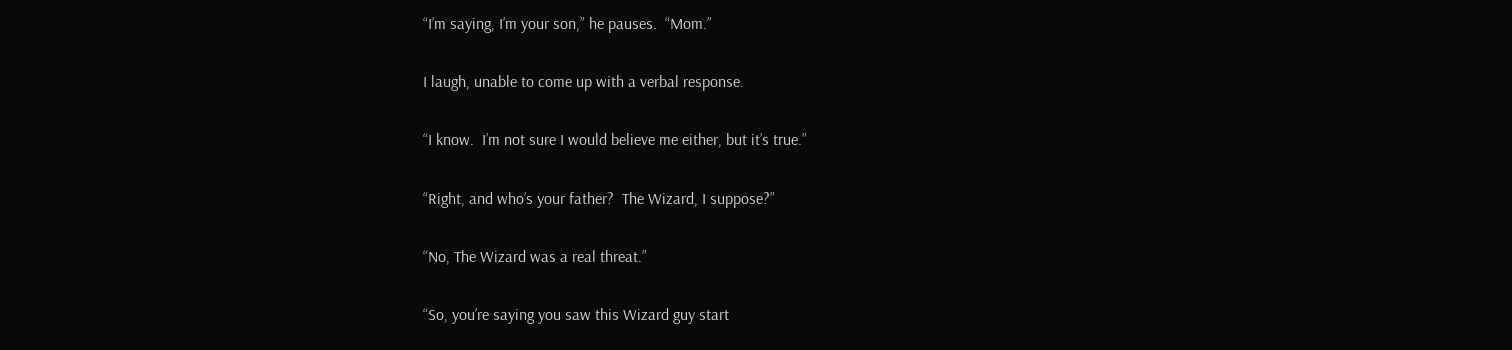“I’m saying, I’m your son,” he pauses.  “Mom.”

I laugh, unable to come up with a verbal response.

“I know.  I’m not sure I would believe me either, but it’s true.”

“Right, and who’s your father?  The Wizard, I suppose?”

“No, The Wizard was a real threat.”

“So, you’re saying you saw this Wizard guy start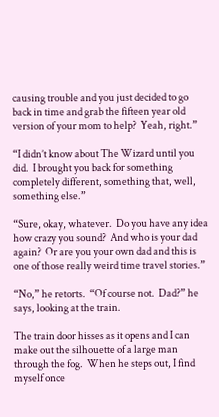causing trouble and you just decided to go back in time and grab the fifteen year old version of your mom to help?  Yeah, right.”

“I didn’t know about The Wizard until you did.  I brought you back for something completely different, something that, well, something else.”

“Sure, okay, whatever.  Do you have any idea how crazy you sound?  And who is your dad again?  Or are you your own dad and this is one of those really weird time travel stories.”

“No,” he retorts.  “Of course not.  Dad?” he says, looking at the train.

The train door hisses as it opens and I can make out the silhouette of a large man through the fog.  When he steps out, I find myself once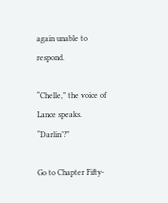again unable to respond.

“Chelle,” the voice of Lance speaks.  “Darlin’?”

Go to Chapter Fifty-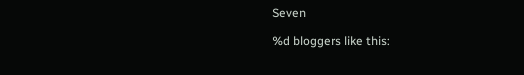Seven

%d bloggers like this: